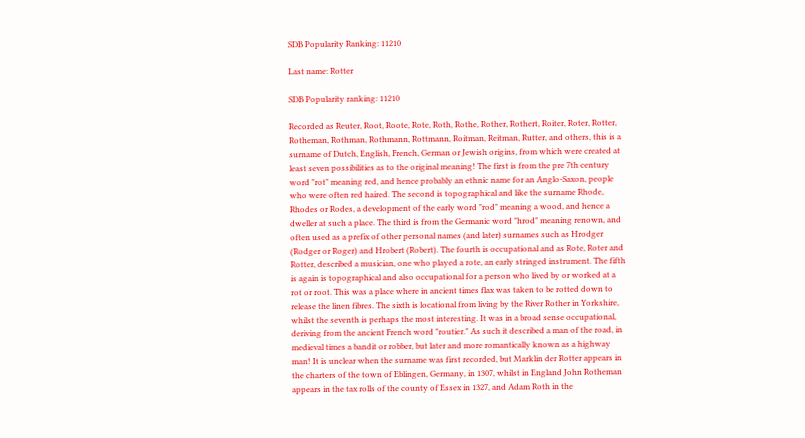SDB Popularity Ranking: 11210

Last name: Rotter

SDB Popularity ranking: 11210

Recorded as Reuter, Root, Roote, Rote, Roth, Rothe, Rother, Rothert, Roiter, Roter, Rotter, Rotheman, Rothman, Rothmann, Rottmann, Roitman, Reitman, Rutter, and others, this is a surname of Dutch, English, French, German or Jewish origins, from which were created at least seven possibilities as to the original meaning! The first is from the pre 7th century word "rot" meaning red, and hence probably an ethnic name for an Anglo-Saxon, people who were often red haired. The second is topographical and like the surname Rhode, Rhodes or Rodes, a development of the early word "rod" meaning a wood, and hence a dweller at such a place. The third is from the Germanic word "hrod" meaning renown, and often used as a prefix of other personal names (and later) surnames such as Hrodger (Rodger or Roger) and Hrobert (Robert). The fourth is occupational and as Rote, Roter and Rotter, described a musician, one who played a rote, an early stringed instrument. The fifth is again is topographical and also occupational for a person who lived by or worked at a rot or root. This was a place where in ancient times flax was taken to be rotted down to release the linen fibres. The sixth is locational from living by the River Rother in Yorkshire, whilst the seventh is perhaps the most interesting. It was in a broad sense occupational, deriving from the ancient French word "routier." As such it described a man of the road, in medieval times a bandit or robber, but later and more romantically known as a highway man! It is unclear when the surname was first recorded, but Marklin der Rotter appears in the charters of the town of Eblingen, Germany, in 1307, whilst in England John Rotheman appears in the tax rolls of the county of Essex in 1327, and Adam Roth in the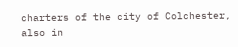charters of the city of Colchester, also in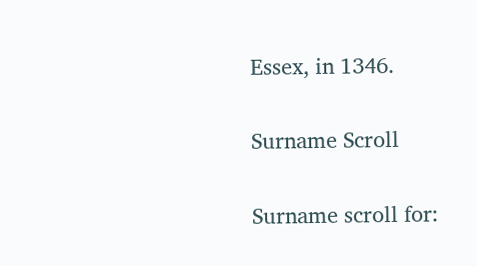Essex, in 1346.

Surname Scroll

Surname scroll for: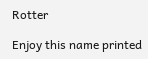Rotter

Enjoy this name printed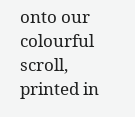onto our colourful scroll, printed in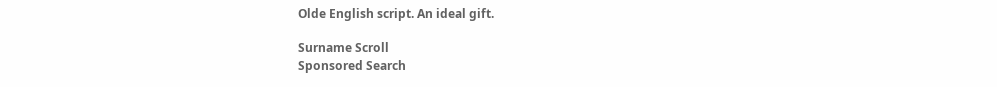Olde English script. An ideal gift.

Surname Scroll
Sponsored Search